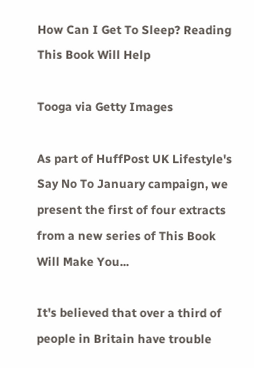How Can I Get To Sleep? Reading This Book Will Help

Tooga via Getty Images

As part of HuffPost UK Lifestyle's Say No To January campaign, we present the first of four extracts from a new series of This Book Will Make You...

It's believed that over a third of people in Britain have trouble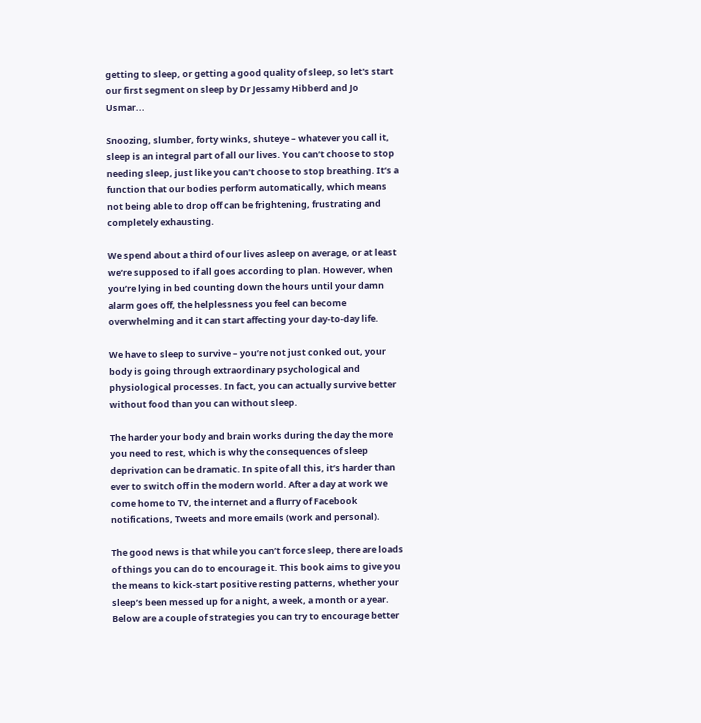getting to sleep, or getting a good quality of sleep, so let's start our first segment on sleep by Dr Jessamy Hibberd and Jo Usmar...

Snoozing, slumber, forty winks, shuteye – whatever you call it, sleep is an integral part of all our lives. You can’t choose to stop needing sleep, just like you can’t choose to stop breathing. It’s a function that our bodies perform automatically, which means not being able to drop off can be frightening, frustrating and completely exhausting.

We spend about a third of our lives asleep on average, or at least we’re supposed to if all goes according to plan. However, when you’re lying in bed counting down the hours until your damn alarm goes off, the helplessness you feel can become overwhelming and it can start affecting your day-to-day life.

We have to sleep to survive – you’re not just conked out, your body is going through extraordinary psychological and physiological processes. In fact, you can actually survive better without food than you can without sleep.

The harder your body and brain works during the day the more you need to rest, which is why the consequences of sleep deprivation can be dramatic. In spite of all this, it’s harder than ever to switch off in the modern world. After a day at work we come home to TV, the internet and a flurry of Facebook notifications, Tweets and more emails (work and personal).

The good news is that while you can’t force sleep, there are loads of things you can do to encourage it. This book aims to give you the means to kick-start positive resting patterns, whether your sleep’s been messed up for a night, a week, a month or a year. Below are a couple of strategies you can try to encourage better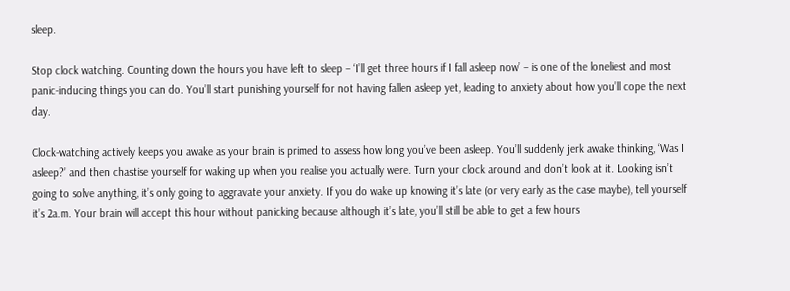sleep.

Stop clock watching. Counting down the hours you have left to sleep – ‘I’ll get three hours if I fall asleep now’ – is one of the loneliest and most panic-inducing things you can do. You’ll start punishing yourself for not having fallen asleep yet, leading to anxiety about how you’ll cope the next day.

Clock-watching actively keeps you awake as your brain is primed to assess how long you’ve been asleep. You’ll suddenly jerk awake thinking, ‘Was I asleep?’ and then chastise yourself for waking up when you realise you actually were. Turn your clock around and don’t look at it. Looking isn’t going to solve anything, it’s only going to aggravate your anxiety. If you do wake up knowing it’s late (or very early as the case maybe), tell yourself it’s 2a.m. Your brain will accept this hour without panicking because although it’s late, you’ll still be able to get a few hours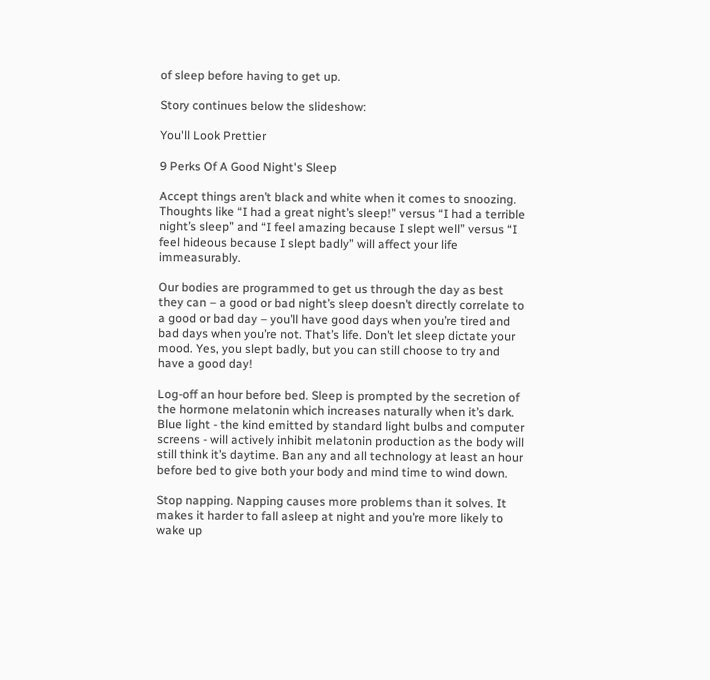of sleep before having to get up.

Story continues below the slideshow:

You'll Look Prettier

9 Perks Of A Good Night's Sleep

Accept things aren’t black and white when it comes to snoozing. Thoughts like “I had a great night’s sleep!” versus “I had a terrible night’s sleep” and “I feel amazing because I slept well” versus “I feel hideous because I slept badly” will affect your life immeasurably.

Our bodies are programmed to get us through the day as best they can – a good or bad night’s sleep doesn’t directly correlate to a good or bad day – you’ll have good days when you’re tired and bad days when you’re not. That’s life. Don’t let sleep dictate your mood. Yes, you slept badly, but you can still choose to try and have a good day!

Log-off an hour before bed. Sleep is prompted by the secretion of the hormone melatonin which increases naturally when it’s dark. Blue light - the kind emitted by standard light bulbs and computer screens - will actively inhibit melatonin production as the body will still think it’s daytime. Ban any and all technology at least an hour before bed to give both your body and mind time to wind down.

Stop napping. Napping causes more problems than it solves. It makes it harder to fall asleep at night and you’re more likely to wake up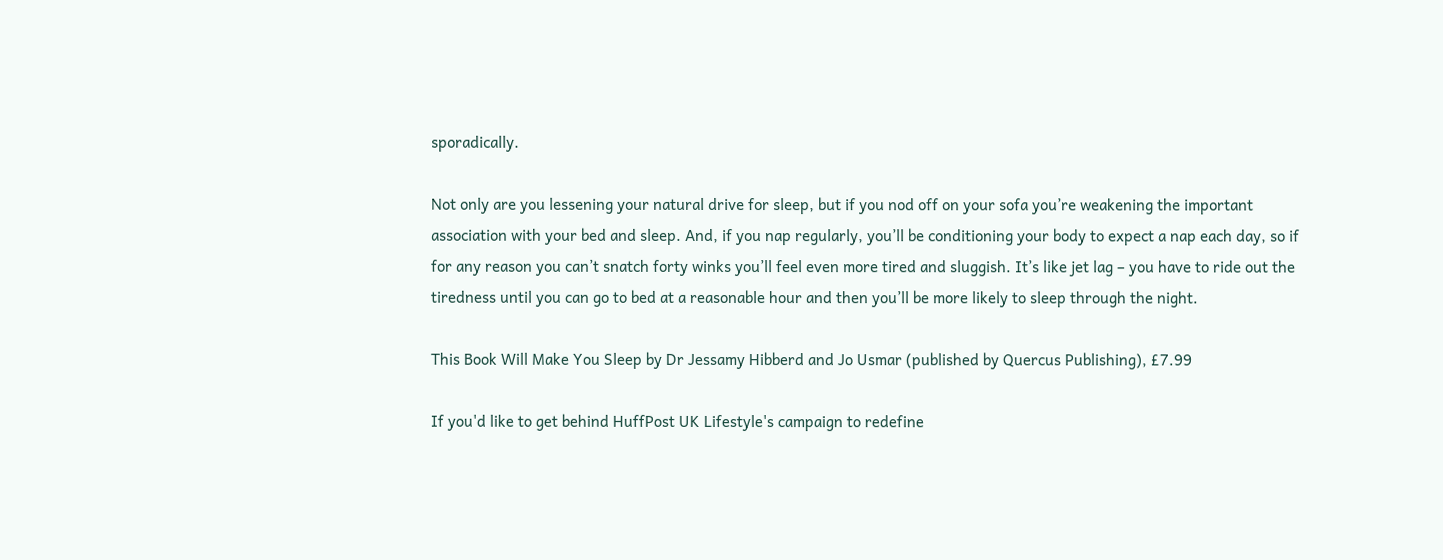sporadically.

Not only are you lessening your natural drive for sleep, but if you nod off on your sofa you’re weakening the important association with your bed and sleep. And, if you nap regularly, you’ll be conditioning your body to expect a nap each day, so if for any reason you can’t snatch forty winks you’ll feel even more tired and sluggish. It’s like jet lag – you have to ride out the tiredness until you can go to bed at a reasonable hour and then you’ll be more likely to sleep through the night.

This Book Will Make You Sleep by Dr Jessamy Hibberd and Jo Usmar (published by Quercus Publishing), £7.99

If you'd like to get behind HuffPost UK Lifestyle's campaign to redefine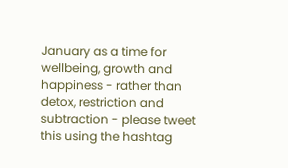January as a time for wellbeing, growth and happiness - rather than detox, restriction and subtraction - please tweet this using the hashtag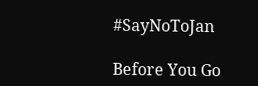#SayNoToJan

Before You Go